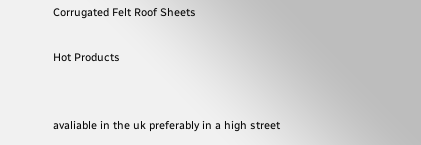Corrugated Felt Roof Sheets

Hot Products


avaliable in the uk preferably in a high street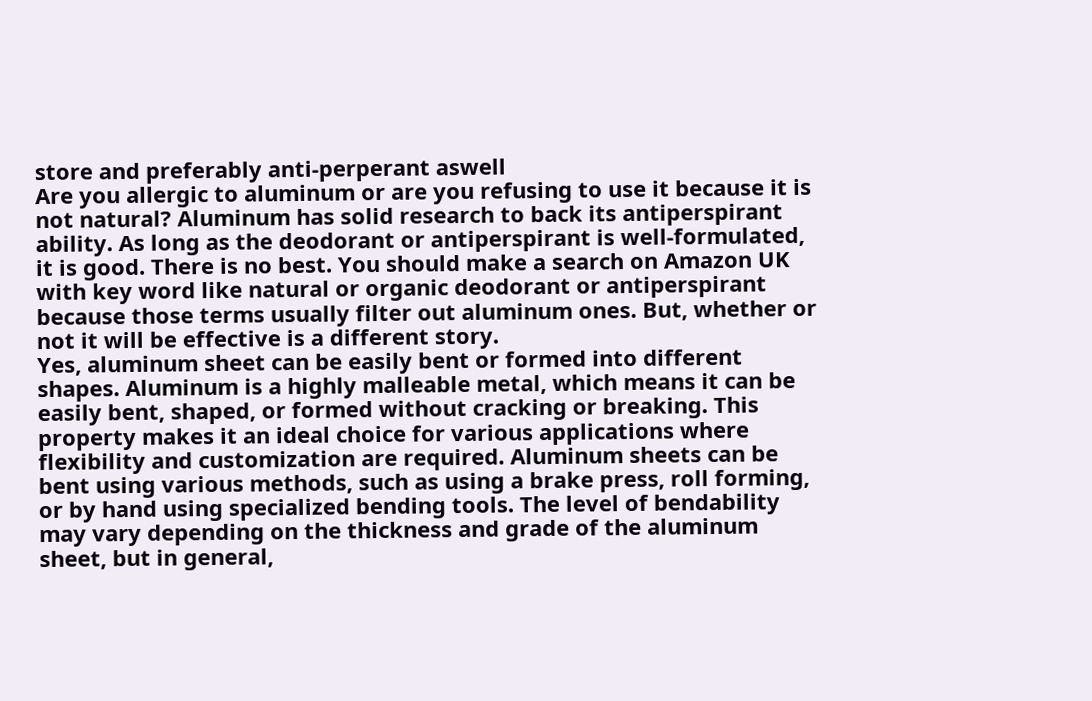store and preferably anti-perperant aswell
Are you allergic to aluminum or are you refusing to use it because it is not natural? Aluminum has solid research to back its antiperspirant ability. As long as the deodorant or antiperspirant is well-formulated, it is good. There is no best. You should make a search on Amazon UK with key word like natural or organic deodorant or antiperspirant because those terms usually filter out aluminum ones. But, whether or not it will be effective is a different story.
Yes, aluminum sheet can be easily bent or formed into different shapes. Aluminum is a highly malleable metal, which means it can be easily bent, shaped, or formed without cracking or breaking. This property makes it an ideal choice for various applications where flexibility and customization are required. Aluminum sheets can be bent using various methods, such as using a brake press, roll forming, or by hand using specialized bending tools. The level of bendability may vary depending on the thickness and grade of the aluminum sheet, but in general,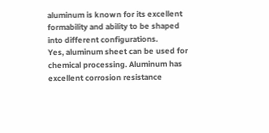aluminum is known for its excellent formability and ability to be shaped into different configurations.
Yes, aluminum sheet can be used for chemical processing. Aluminum has excellent corrosion resistance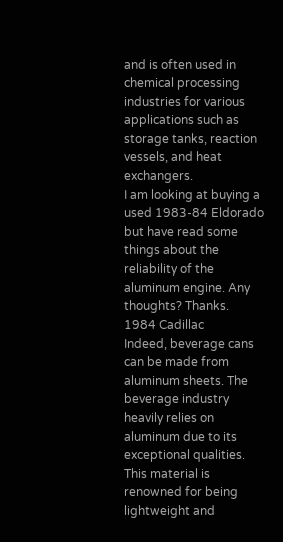and is often used in chemical processing industries for various applications such as storage tanks, reaction vessels, and heat exchangers.
I am looking at buying a used 1983-84 Eldorado but have read some things about the reliability of the aluminum engine. Any thoughts? Thanks.
1984 Cadillac
Indeed, beverage cans can be made from aluminum sheets. The beverage industry heavily relies on aluminum due to its exceptional qualities. This material is renowned for being lightweight and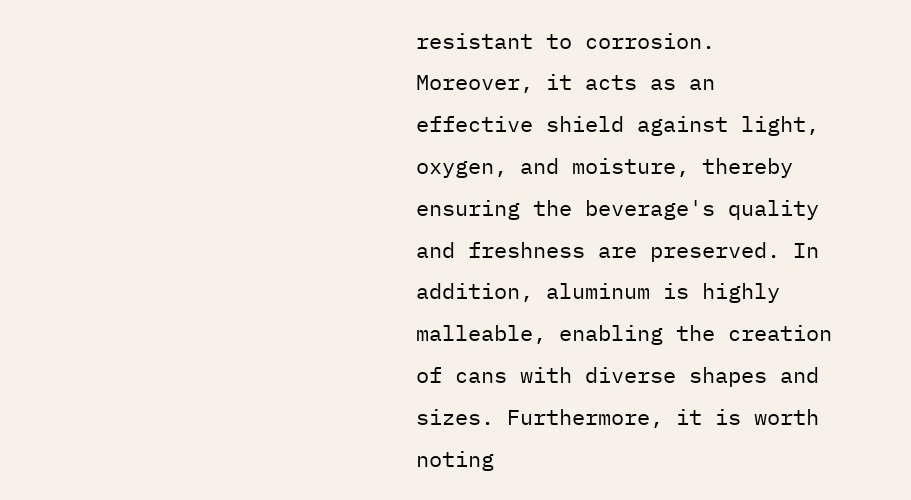resistant to corrosion. Moreover, it acts as an effective shield against light, oxygen, and moisture, thereby ensuring the beverage's quality and freshness are preserved. In addition, aluminum is highly malleable, enabling the creation of cans with diverse shapes and sizes. Furthermore, it is worth noting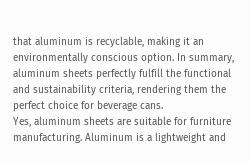that aluminum is recyclable, making it an environmentally conscious option. In summary, aluminum sheets perfectly fulfill the functional and sustainability criteria, rendering them the perfect choice for beverage cans.
Yes, aluminum sheets are suitable for furniture manufacturing. Aluminum is a lightweight and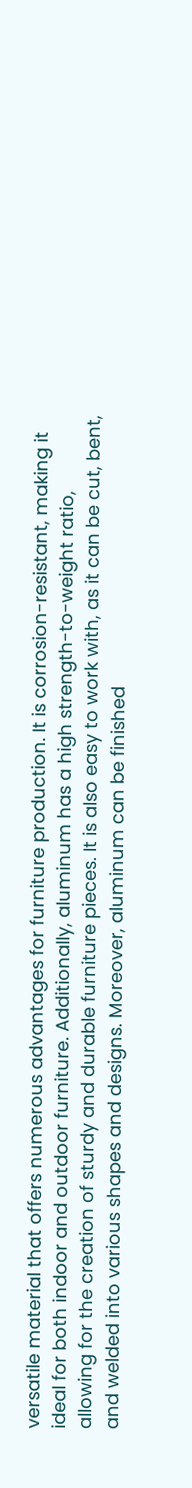versatile material that offers numerous advantages for furniture production. It is corrosion-resistant, making it ideal for both indoor and outdoor furniture. Additionally, aluminum has a high strength-to-weight ratio, allowing for the creation of sturdy and durable furniture pieces. It is also easy to work with, as it can be cut, bent, and welded into various shapes and designs. Moreover, aluminum can be finished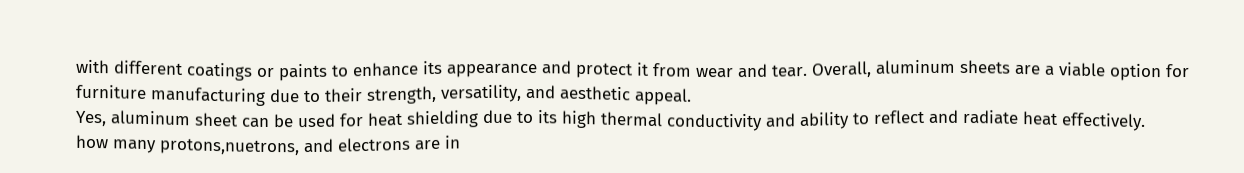with different coatings or paints to enhance its appearance and protect it from wear and tear. Overall, aluminum sheets are a viable option for furniture manufacturing due to their strength, versatility, and aesthetic appeal.
Yes, aluminum sheet can be used for heat shielding due to its high thermal conductivity and ability to reflect and radiate heat effectively.
how many protons,nuetrons, and electrons are in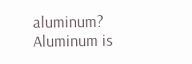aluminum?
Aluminum is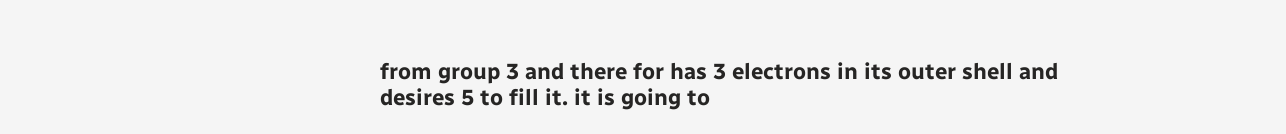from group 3 and there for has 3 electrons in its outer shell and desires 5 to fill it. it is going to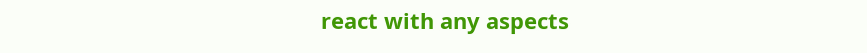react with any aspects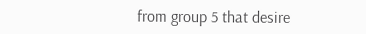from group 5 that desire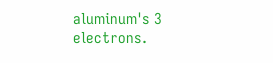aluminum's 3 electrons.